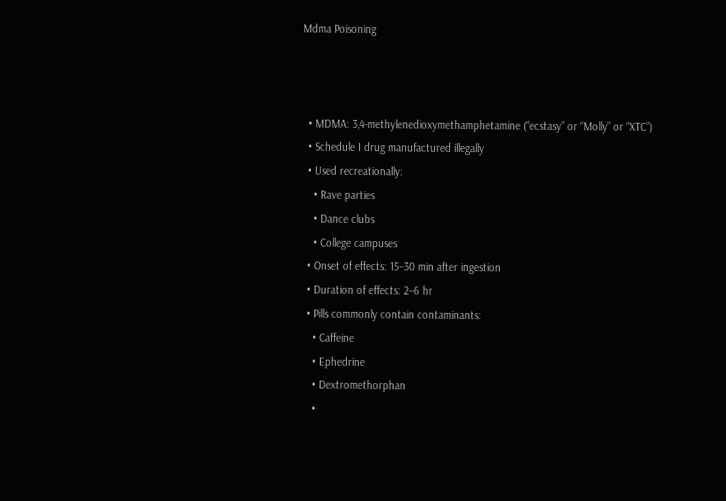Mdma Poisoning



  • MDMA: 3,4-methylenedioxymethamphetamine (“ecstasy” or “Molly” or “XTC”)
  • Schedule I drug manufactured illegally
  • Used recreationally:
    • Rave parties
    • Dance clubs
    • College campuses
  • Onset of effects: 15–30 min after ingestion
  • Duration of effects: 2–6 hr
  • Pills commonly contain contaminants:
    • Caffeine
    • Ephedrine
    • Dextromethorphan
    •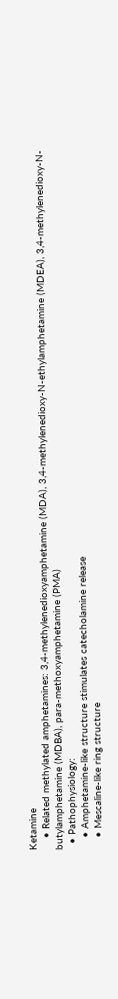Ketamine
    • Related methylated amphetamines: 3,4-methylenedioxyamphetamine (MDA), 3,4-methylenedioxy-N-ethylamphetamine (MDEA), 3,4-methylenedioxy-N-butylamphetamine (MDBA), para-methoxyamphetamine (PMA)
  • Pathophysiology:
    • Amphetamine-like structure stimulates catecholamine release
    • Mescaline-like ring structure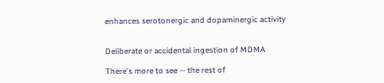enhances serotonergic and dopaminergic activity


Deliberate or accidental ingestion of MDMA

There's more to see -- the rest of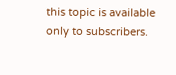this topic is available only to subscribers.